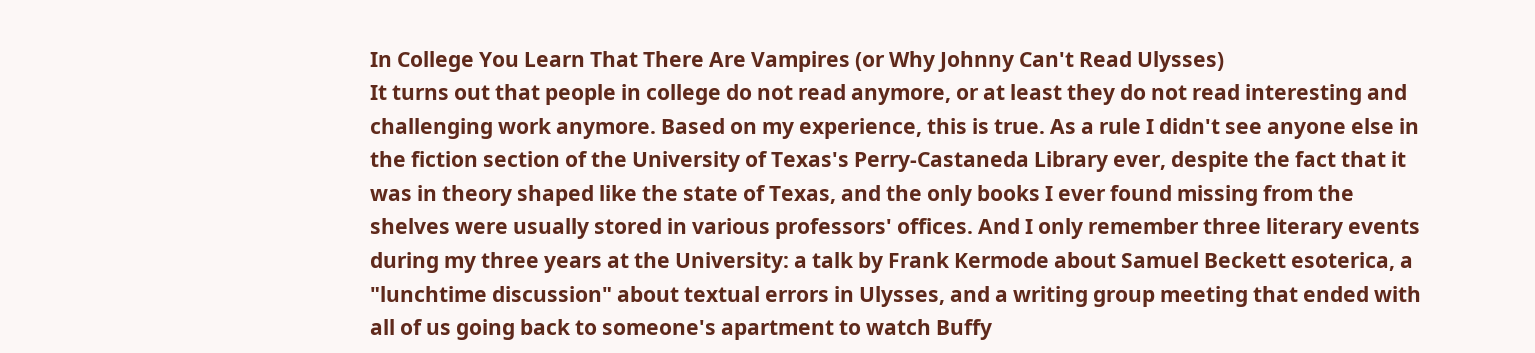In College You Learn That There Are Vampires (or Why Johnny Can't Read Ulysses)
It turns out that people in college do not read anymore, or at least they do not read interesting and challenging work anymore. Based on my experience, this is true. As a rule I didn't see anyone else in the fiction section of the University of Texas's Perry-Castaneda Library ever, despite the fact that it was in theory shaped like the state of Texas, and the only books I ever found missing from the shelves were usually stored in various professors' offices. And I only remember three literary events during my three years at the University: a talk by Frank Kermode about Samuel Beckett esoterica, a "lunchtime discussion" about textual errors in Ulysses, and a writing group meeting that ended with all of us going back to someone's apartment to watch Buffy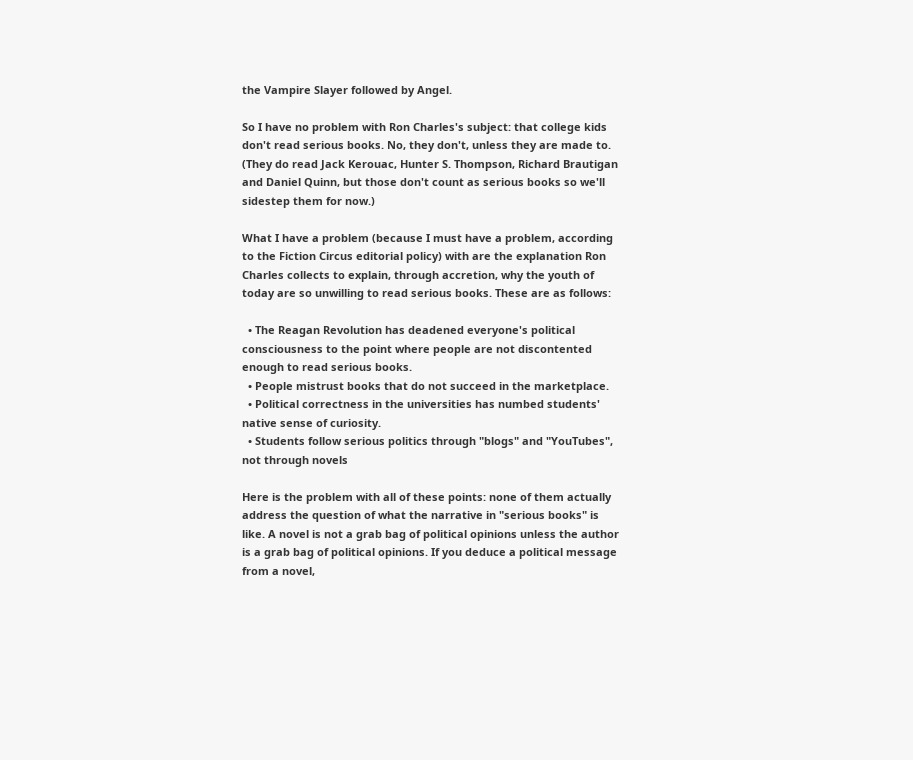the Vampire Slayer followed by Angel.

So I have no problem with Ron Charles's subject: that college kids don't read serious books. No, they don't, unless they are made to. (They do read Jack Kerouac, Hunter S. Thompson, Richard Brautigan and Daniel Quinn, but those don't count as serious books so we'll sidestep them for now.)

What I have a problem (because I must have a problem, according to the Fiction Circus editorial policy) with are the explanation Ron Charles collects to explain, through accretion, why the youth of today are so unwilling to read serious books. These are as follows:

  • The Reagan Revolution has deadened everyone's political consciousness to the point where people are not discontented enough to read serious books.
  • People mistrust books that do not succeed in the marketplace.
  • Political correctness in the universities has numbed students' native sense of curiosity.
  • Students follow serious politics through "blogs" and "YouTubes", not through novels

Here is the problem with all of these points: none of them actually address the question of what the narrative in "serious books" is like. A novel is not a grab bag of political opinions unless the author is a grab bag of political opinions. If you deduce a political message from a novel,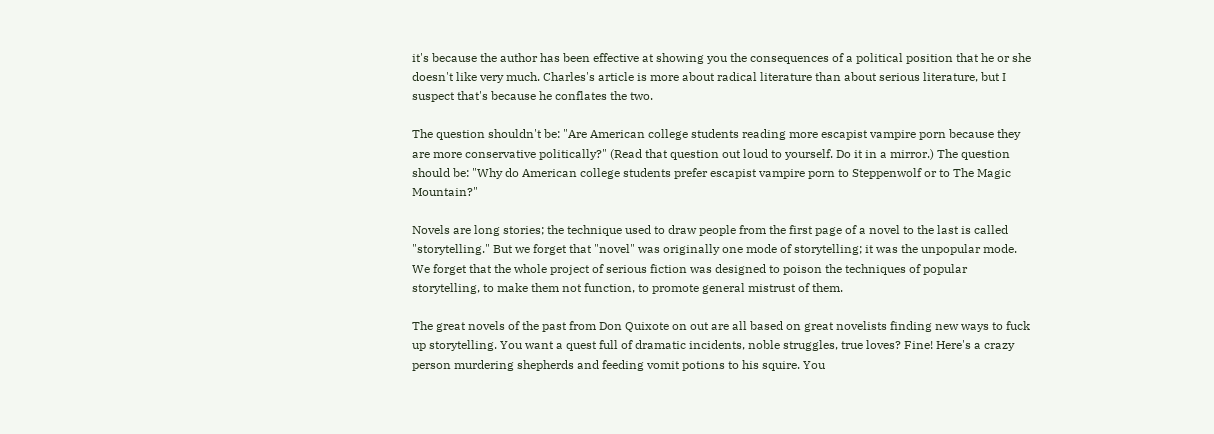it's because the author has been effective at showing you the consequences of a political position that he or she doesn't like very much. Charles's article is more about radical literature than about serious literature, but I suspect that's because he conflates the two.

The question shouldn't be: "Are American college students reading more escapist vampire porn because they are more conservative politically?" (Read that question out loud to yourself. Do it in a mirror.) The question should be: "Why do American college students prefer escapist vampire porn to Steppenwolf or to The Magic Mountain?"

Novels are long stories; the technique used to draw people from the first page of a novel to the last is called "storytelling." But we forget that "novel" was originally one mode of storytelling; it was the unpopular mode. We forget that the whole project of serious fiction was designed to poison the techniques of popular storytelling, to make them not function, to promote general mistrust of them.

The great novels of the past from Don Quixote on out are all based on great novelists finding new ways to fuck up storytelling. You want a quest full of dramatic incidents, noble struggles, true loves? Fine! Here's a crazy person murdering shepherds and feeding vomit potions to his squire. You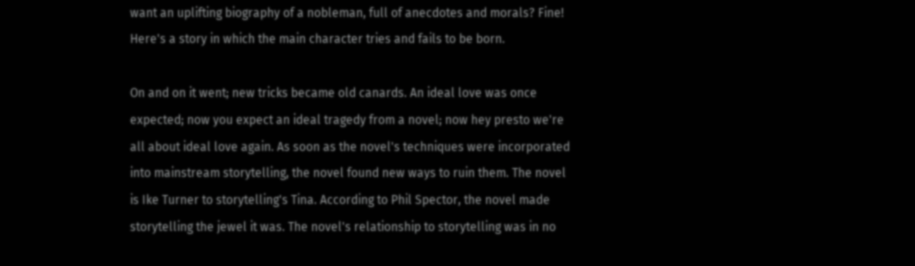want an uplifting biography of a nobleman, full of anecdotes and morals? Fine! Here's a story in which the main character tries and fails to be born.

On and on it went; new tricks became old canards. An ideal love was once expected; now you expect an ideal tragedy from a novel; now hey presto we're all about ideal love again. As soon as the novel's techniques were incorporated into mainstream storytelling, the novel found new ways to ruin them. The novel is Ike Turner to storytelling's Tina. According to Phil Spector, the novel made storytelling the jewel it was. The novel's relationship to storytelling was in no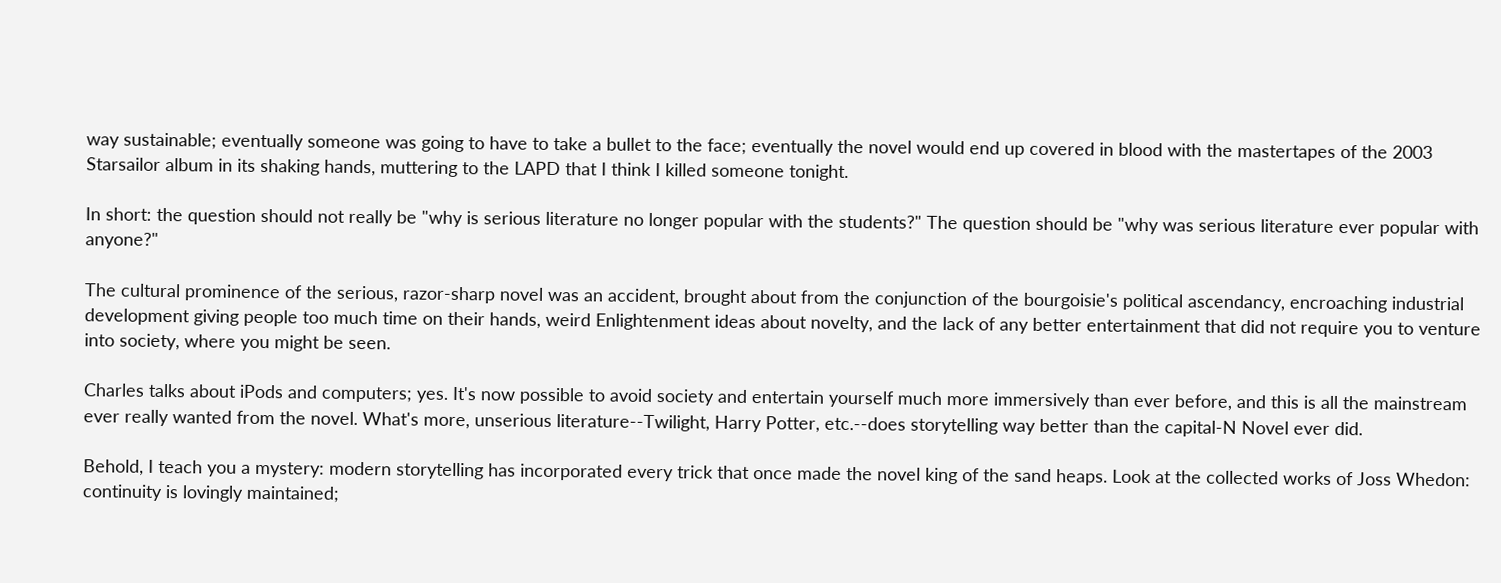way sustainable; eventually someone was going to have to take a bullet to the face; eventually the novel would end up covered in blood with the mastertapes of the 2003 Starsailor album in its shaking hands, muttering to the LAPD that I think I killed someone tonight.

In short: the question should not really be "why is serious literature no longer popular with the students?" The question should be "why was serious literature ever popular with anyone?"

The cultural prominence of the serious, razor-sharp novel was an accident, brought about from the conjunction of the bourgoisie's political ascendancy, encroaching industrial development giving people too much time on their hands, weird Enlightenment ideas about novelty, and the lack of any better entertainment that did not require you to venture into society, where you might be seen.

Charles talks about iPods and computers; yes. It's now possible to avoid society and entertain yourself much more immersively than ever before, and this is all the mainstream ever really wanted from the novel. What's more, unserious literature--Twilight, Harry Potter, etc.--does storytelling way better than the capital-N Novel ever did.

Behold, I teach you a mystery: modern storytelling has incorporated every trick that once made the novel king of the sand heaps. Look at the collected works of Joss Whedon: continuity is lovingly maintained;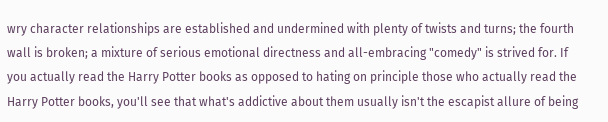wry character relationships are established and undermined with plenty of twists and turns; the fourth wall is broken; a mixture of serious emotional directness and all-embracing "comedy" is strived for. If you actually read the Harry Potter books as opposed to hating on principle those who actually read the Harry Potter books, you'll see that what's addictive about them usually isn't the escapist allure of being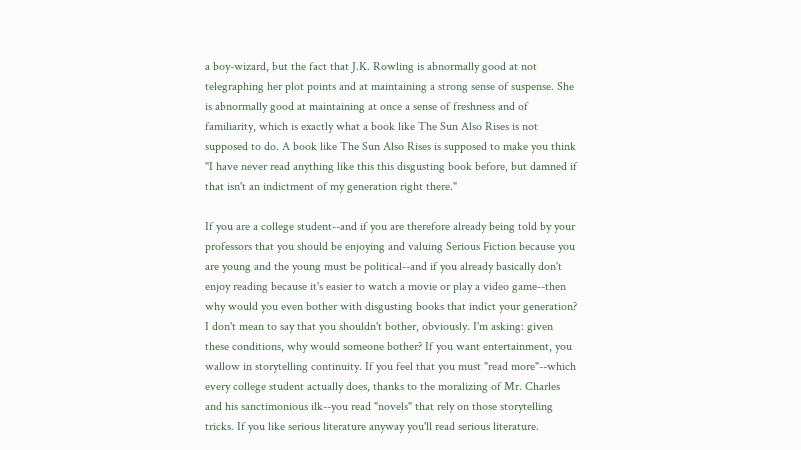a boy-wizard, but the fact that J.K. Rowling is abnormally good at not telegraphing her plot points and at maintaining a strong sense of suspense. She is abnormally good at maintaining at once a sense of freshness and of familiarity, which is exactly what a book like The Sun Also Rises is not supposed to do. A book like The Sun Also Rises is supposed to make you think "I have never read anything like this this disgusting book before, but damned if that isn't an indictment of my generation right there."

If you are a college student--and if you are therefore already being told by your professors that you should be enjoying and valuing Serious Fiction because you are young and the young must be political--and if you already basically don't enjoy reading because it's easier to watch a movie or play a video game--then why would you even bother with disgusting books that indict your generation? I don't mean to say that you shouldn't bother, obviously. I'm asking: given these conditions, why would someone bother? If you want entertainment, you wallow in storytelling continuity. If you feel that you must "read more"--which every college student actually does, thanks to the moralizing of Mr. Charles and his sanctimonious ilk--you read "novels" that rely on those storytelling tricks. If you like serious literature anyway you'll read serious literature.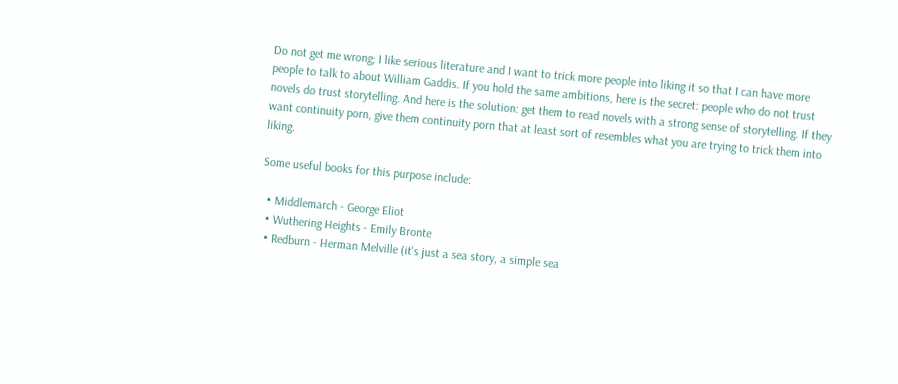Do not get me wrong; I like serious literature and I want to trick more people into liking it so that I can have more people to talk to about William Gaddis. If you hold the same ambitions, here is the secret: people who do not trust novels do trust storytelling. And here is the solution: get them to read novels with a strong sense of storytelling. If they want continuity porn, give them continuity porn that at least sort of resembles what you are trying to trick them into liking.

Some useful books for this purpose include:

  • Middlemarch - George Eliot
  • Wuthering Heights - Emily Bronte
  • Redburn - Herman Melville (it's just a sea story, a simple sea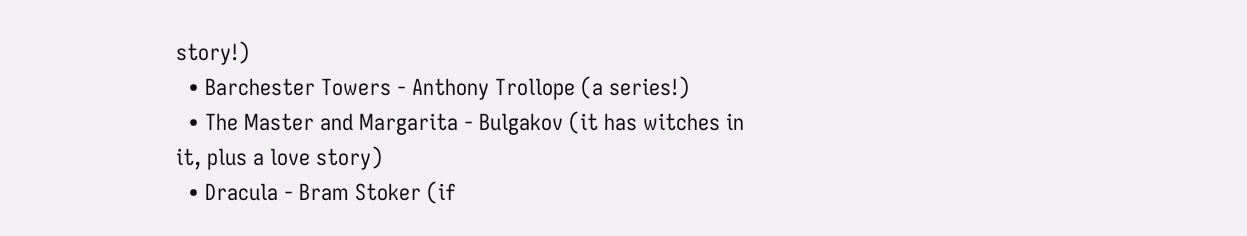story!)
  • Barchester Towers - Anthony Trollope (a series!)
  • The Master and Margarita - Bulgakov (it has witches in it, plus a love story)
  • Dracula - Bram Stoker (if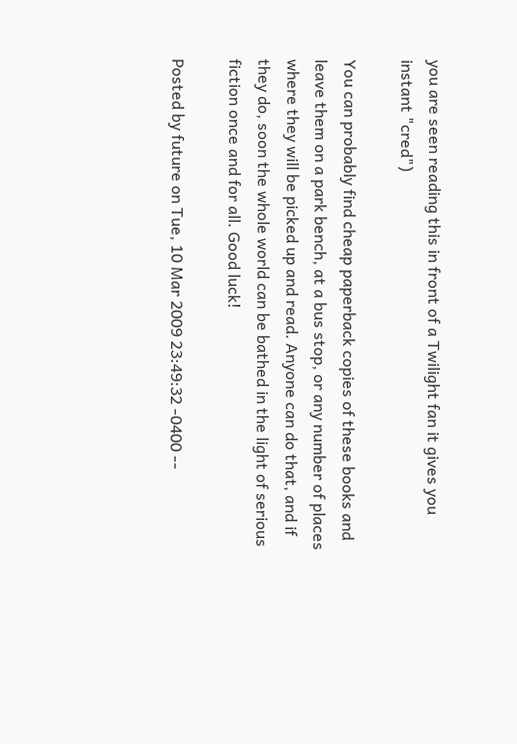you are seen reading this in front of a Twilight fan it gives you instant "cred")

You can probably find cheap paperback copies of these books and leave them on a park bench, at a bus stop, or any number of places where they will be picked up and read. Anyone can do that, and if they do, soon the whole world can be bathed in the light of serious fiction once and for all. Good luck!

Posted by future on Tue, 10 Mar 2009 23:49:32 -0400 --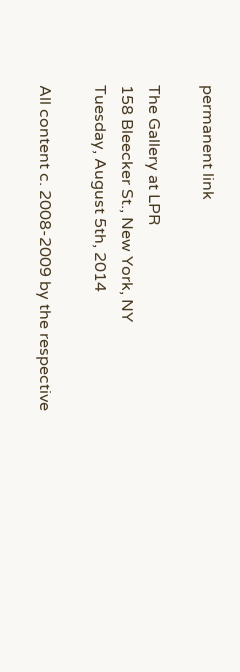permanent link

The Gallery at LPR
158 Bleecker St., New York, NY
Tuesday, August 5th, 2014

All content c. 2008-2009 by the respective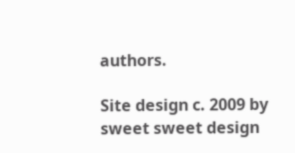authors.

Site design c. 2009 by sweet sweet design